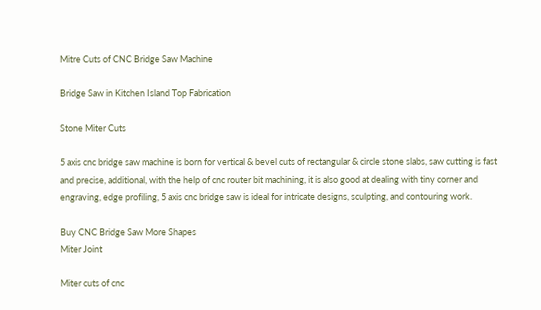Mitre Cuts of CNC Bridge Saw Machine

Bridge Saw in Kitchen Island Top Fabrication

Stone Miter Cuts

5 axis cnc bridge saw machine is born for vertical & bevel cuts of rectangular & circle stone slabs, saw cutting is fast and precise, additional, with the help of cnc router bit machining, it is also good at dealing with tiny corner and engraving, edge profiling, 5 axis cnc bridge saw is ideal for intricate designs, sculpting, and contouring work.

Buy CNC Bridge Saw More Shapes
Miter Joint

Miter cuts of cnc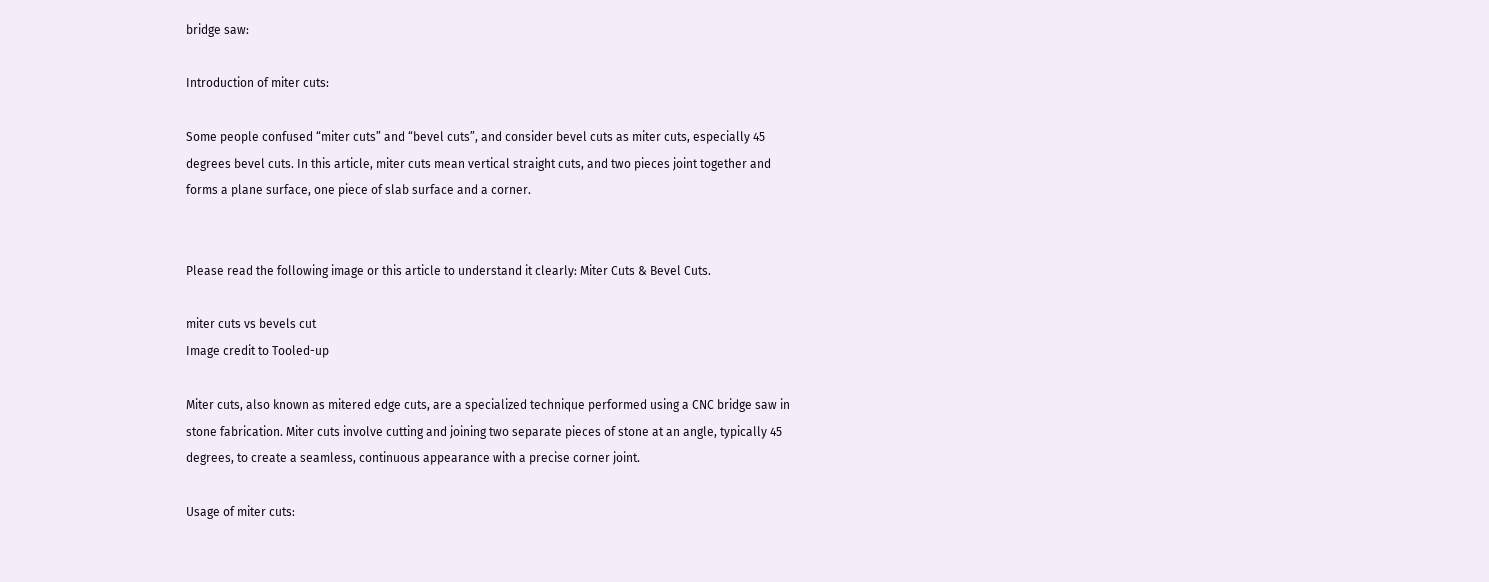bridge saw:

Introduction of miter cuts:

Some people confused “miter cuts” and “bevel cuts”, and consider bevel cuts as miter cuts, especially 45 degrees bevel cuts. In this article, miter cuts mean vertical straight cuts, and two pieces joint together and forms a plane surface, one piece of slab surface and a corner.


Please read the following image or this article to understand it clearly: Miter Cuts & Bevel Cuts.

miter cuts vs bevels cut
Image credit to Tooled-up

Miter cuts, also known as mitered edge cuts, are a specialized technique performed using a CNC bridge saw in stone fabrication. Miter cuts involve cutting and joining two separate pieces of stone at an angle, typically 45 degrees, to create a seamless, continuous appearance with a precise corner joint.

Usage of miter cuts: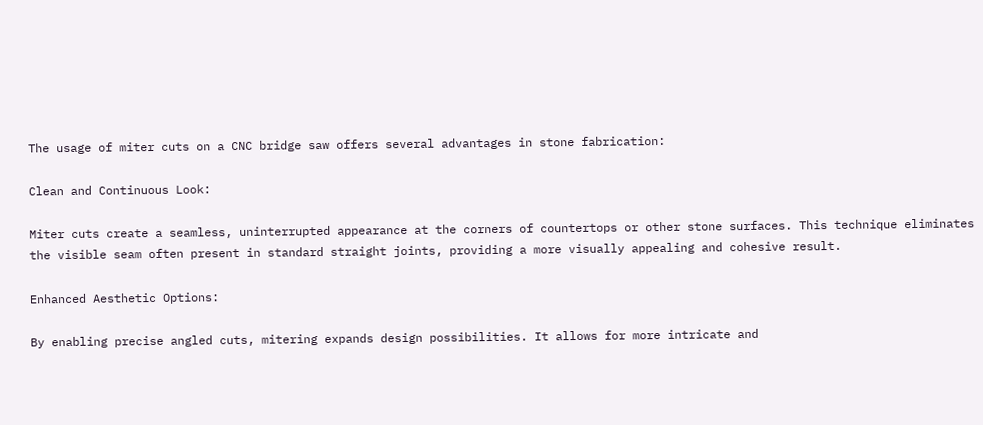The usage of miter cuts on a CNC bridge saw offers several advantages in stone fabrication:

Clean and Continuous Look:

Miter cuts create a seamless, uninterrupted appearance at the corners of countertops or other stone surfaces. This technique eliminates the visible seam often present in standard straight joints, providing a more visually appealing and cohesive result.

Enhanced Aesthetic Options:

By enabling precise angled cuts, mitering expands design possibilities. It allows for more intricate and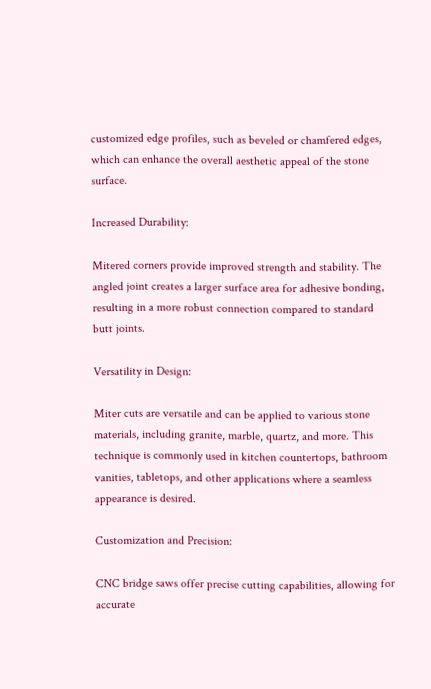customized edge profiles, such as beveled or chamfered edges, which can enhance the overall aesthetic appeal of the stone surface.

Increased Durability:

Mitered corners provide improved strength and stability. The angled joint creates a larger surface area for adhesive bonding, resulting in a more robust connection compared to standard butt joints.

Versatility in Design:

Miter cuts are versatile and can be applied to various stone materials, including granite, marble, quartz, and more. This technique is commonly used in kitchen countertops, bathroom vanities, tabletops, and other applications where a seamless appearance is desired.

Customization and Precision:

CNC bridge saws offer precise cutting capabilities, allowing for accurate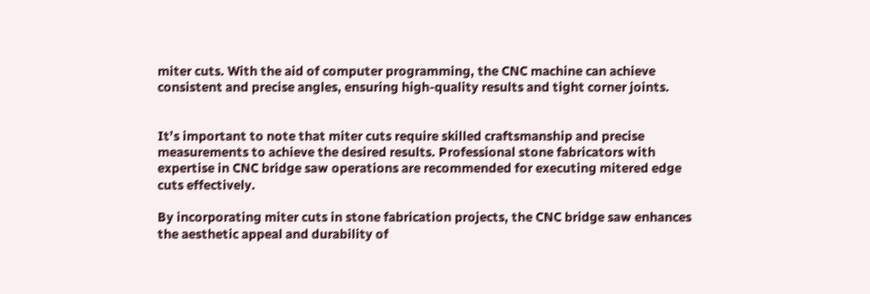miter cuts. With the aid of computer programming, the CNC machine can achieve consistent and precise angles, ensuring high-quality results and tight corner joints.


It’s important to note that miter cuts require skilled craftsmanship and precise measurements to achieve the desired results. Professional stone fabricators with expertise in CNC bridge saw operations are recommended for executing mitered edge cuts effectively.

By incorporating miter cuts in stone fabrication projects, the CNC bridge saw enhances the aesthetic appeal and durability of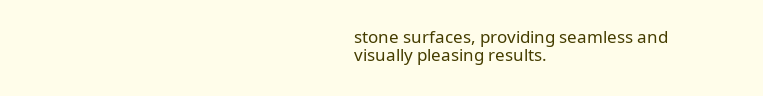stone surfaces, providing seamless and visually pleasing results.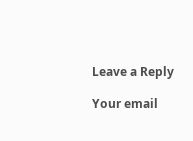Leave a Reply

Your email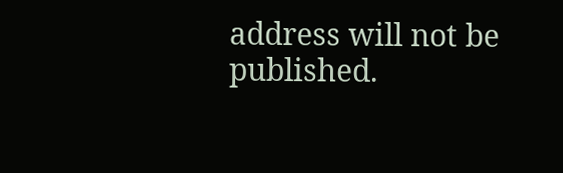address will not be published.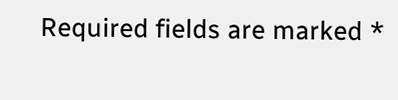Required fields are marked *